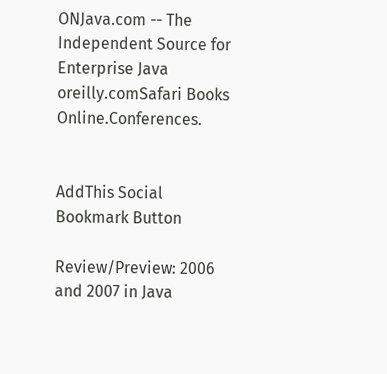ONJava.com -- The Independent Source for Enterprise Java
oreilly.comSafari Books Online.Conferences.


AddThis Social Bookmark Button

Review/Preview: 2006 and 2007 in Java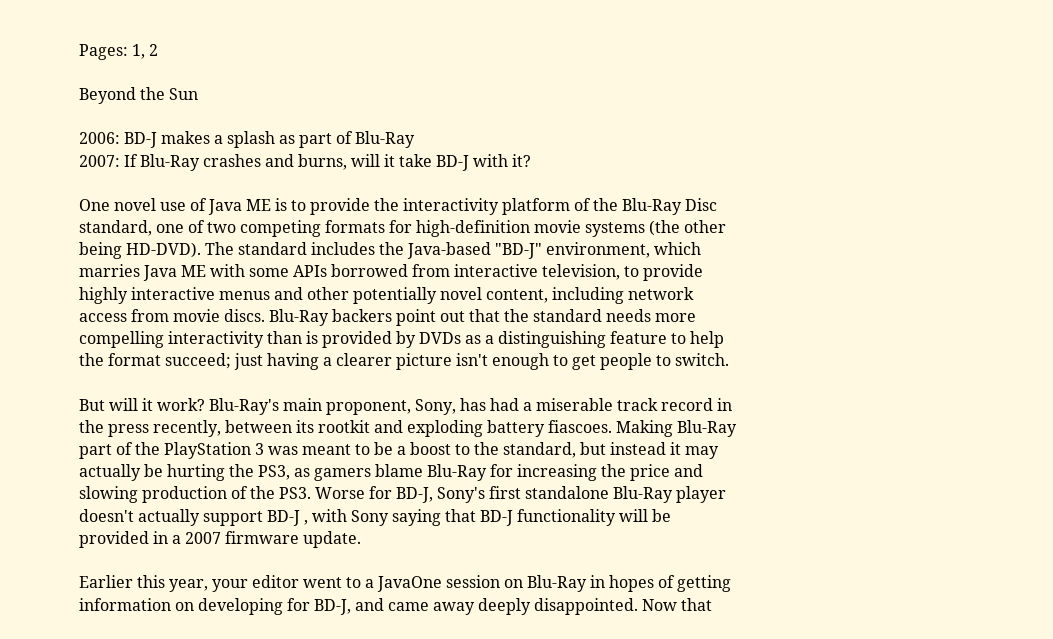Pages: 1, 2

Beyond the Sun

2006: BD-J makes a splash as part of Blu-Ray
2007: If Blu-Ray crashes and burns, will it take BD-J with it?

One novel use of Java ME is to provide the interactivity platform of the Blu-Ray Disc standard, one of two competing formats for high-definition movie systems (the other being HD-DVD). The standard includes the Java-based "BD-J" environment, which marries Java ME with some APIs borrowed from interactive television, to provide highly interactive menus and other potentially novel content, including network access from movie discs. Blu-Ray backers point out that the standard needs more compelling interactivity than is provided by DVDs as a distinguishing feature to help the format succeed; just having a clearer picture isn't enough to get people to switch.

But will it work? Blu-Ray's main proponent, Sony, has had a miserable track record in the press recently, between its rootkit and exploding battery fiascoes. Making Blu-Ray part of the PlayStation 3 was meant to be a boost to the standard, but instead it may actually be hurting the PS3, as gamers blame Blu-Ray for increasing the price and slowing production of the PS3. Worse for BD-J, Sony's first standalone Blu-Ray player doesn't actually support BD-J , with Sony saying that BD-J functionality will be provided in a 2007 firmware update.

Earlier this year, your editor went to a JavaOne session on Blu-Ray in hopes of getting information on developing for BD-J, and came away deeply disappointed. Now that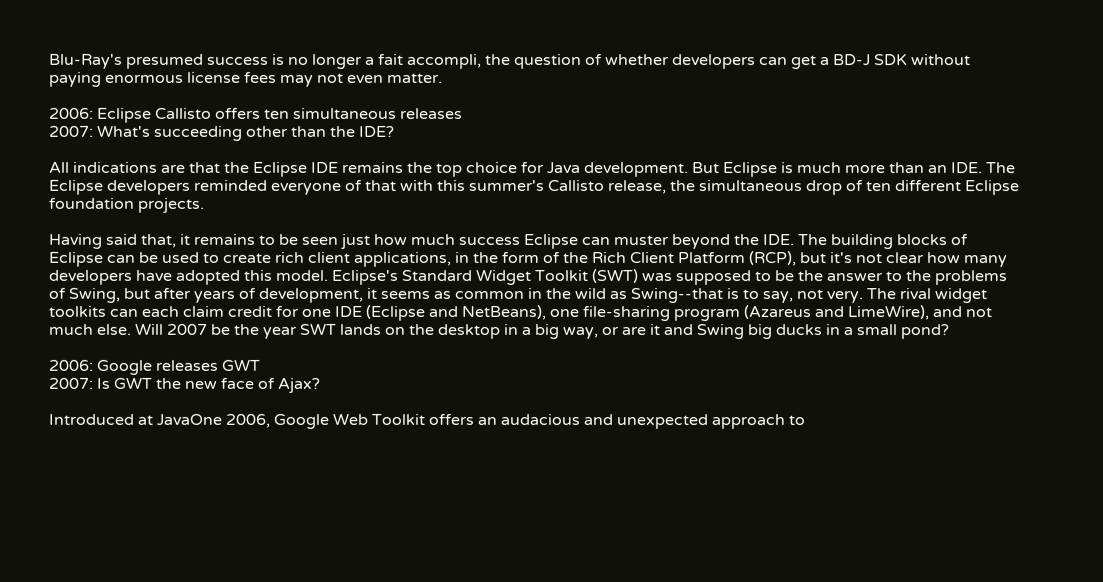Blu-Ray's presumed success is no longer a fait accompli, the question of whether developers can get a BD-J SDK without paying enormous license fees may not even matter.

2006: Eclipse Callisto offers ten simultaneous releases
2007: What's succeeding other than the IDE?

All indications are that the Eclipse IDE remains the top choice for Java development. But Eclipse is much more than an IDE. The Eclipse developers reminded everyone of that with this summer's Callisto release, the simultaneous drop of ten different Eclipse foundation projects.

Having said that, it remains to be seen just how much success Eclipse can muster beyond the IDE. The building blocks of Eclipse can be used to create rich client applications, in the form of the Rich Client Platform (RCP), but it's not clear how many developers have adopted this model. Eclipse's Standard Widget Toolkit (SWT) was supposed to be the answer to the problems of Swing, but after years of development, it seems as common in the wild as Swing--that is to say, not very. The rival widget toolkits can each claim credit for one IDE (Eclipse and NetBeans), one file-sharing program (Azareus and LimeWire), and not much else. Will 2007 be the year SWT lands on the desktop in a big way, or are it and Swing big ducks in a small pond?

2006: Google releases GWT
2007: Is GWT the new face of Ajax?

Introduced at JavaOne 2006, Google Web Toolkit offers an audacious and unexpected approach to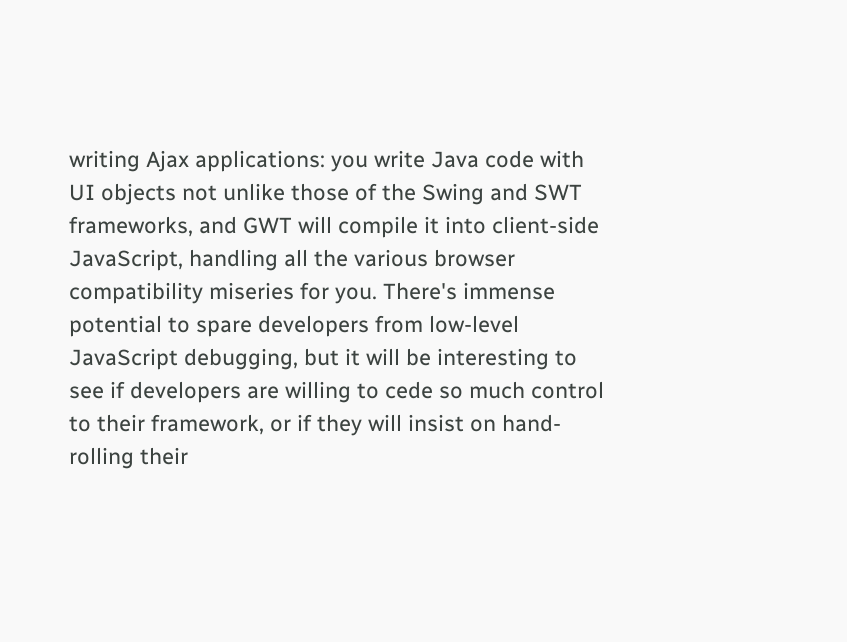writing Ajax applications: you write Java code with UI objects not unlike those of the Swing and SWT frameworks, and GWT will compile it into client-side JavaScript, handling all the various browser compatibility miseries for you. There's immense potential to spare developers from low-level JavaScript debugging, but it will be interesting to see if developers are willing to cede so much control to their framework, or if they will insist on hand-rolling their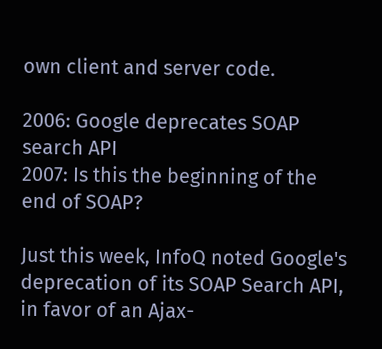own client and server code.

2006: Google deprecates SOAP search API
2007: Is this the beginning of the end of SOAP?

Just this week, InfoQ noted Google's deprecation of its SOAP Search API, in favor of an Ajax-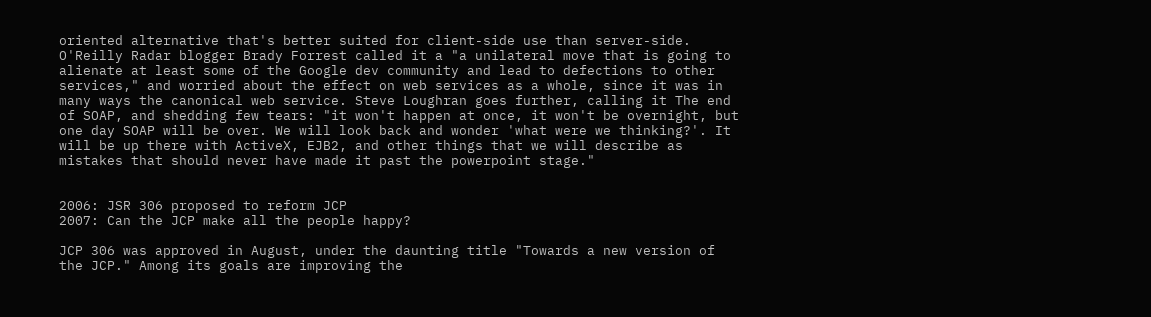oriented alternative that's better suited for client-side use than server-side. O'Reilly Radar blogger Brady Forrest called it a "a unilateral move that is going to alienate at least some of the Google dev community and lead to defections to other services," and worried about the effect on web services as a whole, since it was in many ways the canonical web service. Steve Loughran goes further, calling it The end of SOAP, and shedding few tears: "it won't happen at once, it won't be overnight, but one day SOAP will be over. We will look back and wonder 'what were we thinking?'. It will be up there with ActiveX, EJB2, and other things that we will describe as mistakes that should never have made it past the powerpoint stage."


2006: JSR 306 proposed to reform JCP
2007: Can the JCP make all the people happy?

JCP 306 was approved in August, under the daunting title "Towards a new version of the JCP." Among its goals are improving the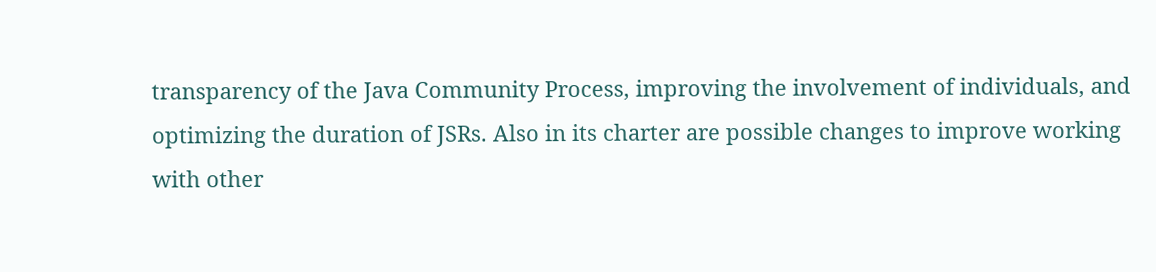transparency of the Java Community Process, improving the involvement of individuals, and optimizing the duration of JSRs. Also in its charter are possible changes to improve working with other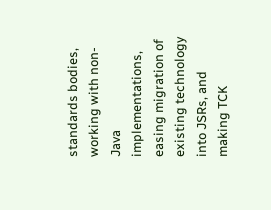standards bodies, working with non-Java implementations, easing migration of existing technology into JSRs, and making TCK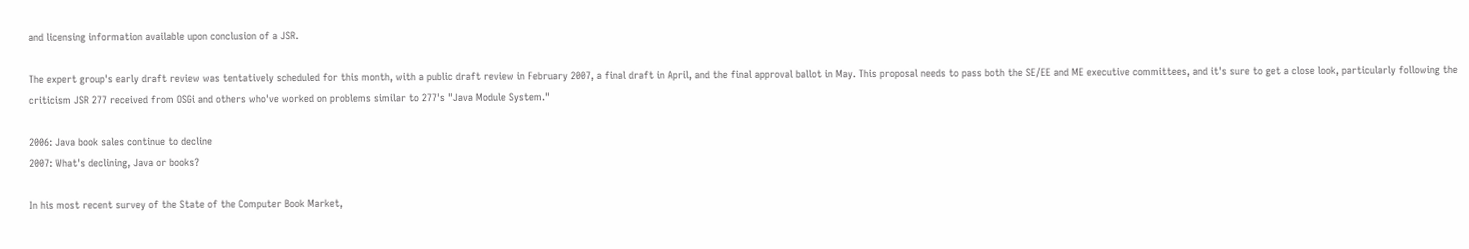and licensing information available upon conclusion of a JSR.

The expert group's early draft review was tentatively scheduled for this month, with a public draft review in February 2007, a final draft in April, and the final approval ballot in May. This proposal needs to pass both the SE/EE and ME executive committees, and it's sure to get a close look, particularly following the criticism JSR 277 received from OSGi and others who've worked on problems similar to 277's "Java Module System."

2006: Java book sales continue to decline
2007: What's declining, Java or books?

In his most recent survey of the State of the Computer Book Market,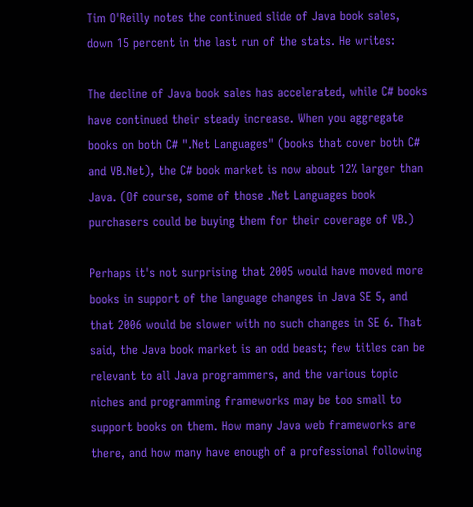Tim O'Reilly notes the continued slide of Java book sales, down 15 percent in the last run of the stats. He writes:

The decline of Java book sales has accelerated, while C# books have continued their steady increase. When you aggregate books on both C# ".Net Languages" (books that cover both C# and VB.Net), the C# book market is now about 12% larger than Java. (Of course, some of those .Net Languages book purchasers could be buying them for their coverage of VB.)

Perhaps it's not surprising that 2005 would have moved more books in support of the language changes in Java SE 5, and that 2006 would be slower with no such changes in SE 6. That said, the Java book market is an odd beast; few titles can be relevant to all Java programmers, and the various topic niches and programming frameworks may be too small to support books on them. How many Java web frameworks are there, and how many have enough of a professional following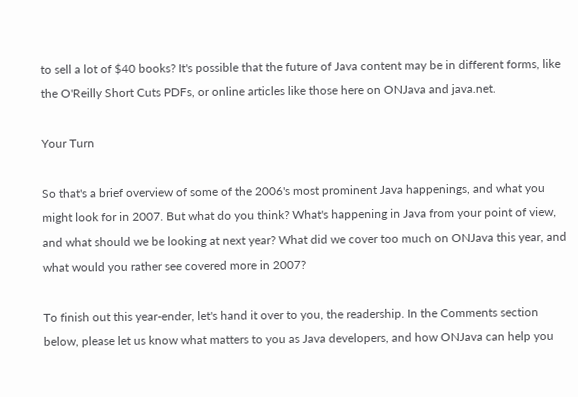to sell a lot of $40 books? It's possible that the future of Java content may be in different forms, like the O'Reilly Short Cuts PDFs, or online articles like those here on ONJava and java.net.

Your Turn

So that's a brief overview of some of the 2006's most prominent Java happenings, and what you might look for in 2007. But what do you think? What's happening in Java from your point of view, and what should we be looking at next year? What did we cover too much on ONJava this year, and what would you rather see covered more in 2007?

To finish out this year-ender, let's hand it over to you, the readership. In the Comments section below, please let us know what matters to you as Java developers, and how ONJava can help you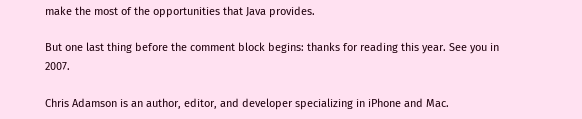make the most of the opportunities that Java provides.

But one last thing before the comment block begins: thanks for reading this year. See you in 2007.

Chris Adamson is an author, editor, and developer specializing in iPhone and Mac.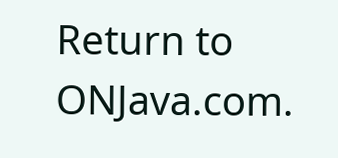Return to ONJava.com.